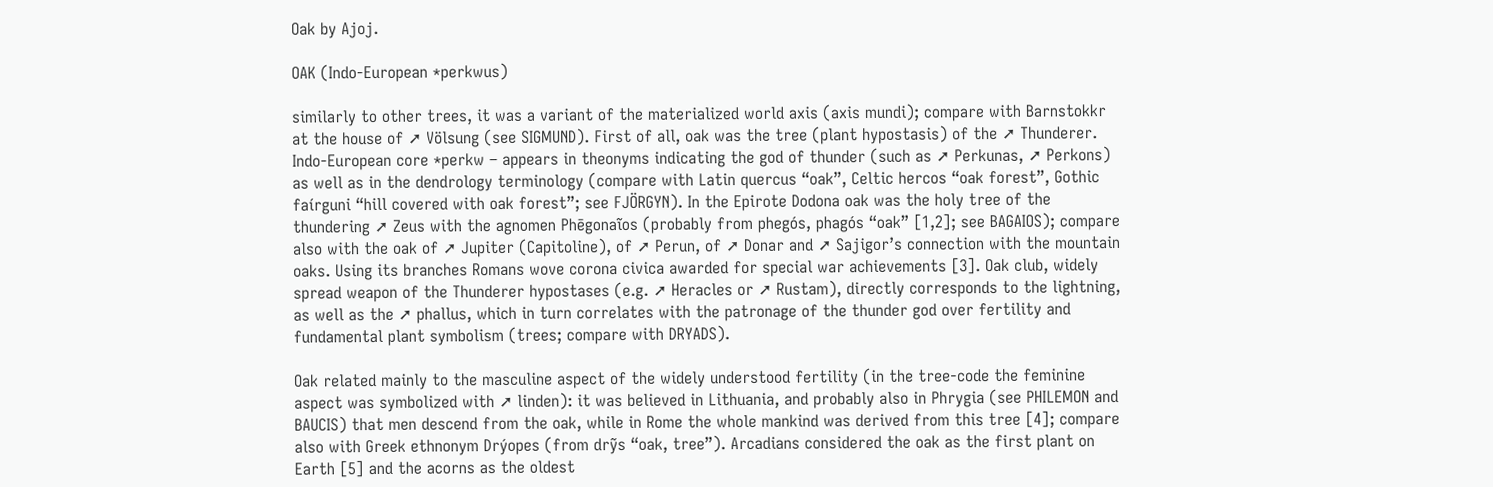Oak by Ajoj.

OAK (Indo-European *perkwus)

similarly to other trees, it was a variant of the materialized world axis (axis mundi); compare with Barnstokkr at the house of ➚ Völsung (see SIGMUND). First of all, oak was the tree (plant hypostasis) of the ➚ Thunderer. Indo-European core *perkw – appears in theonyms indicating the god of thunder (such as ➚ Perkunas, ➚ Perkons) as well as in the dendrology terminology (compare with Latin quercus “oak”, Celtic hercos “oak forest”, Gothic faírguni “hill covered with oak forest”; see FJÖRGYN). In the Epirote Dodona oak was the holy tree of the thundering ➚ Zeus with the agnomen Phēgonaĩos (probably from phegós, phagós “oak” [1,2]; see BAGAIOS); compare also with the oak of ➚ Jupiter (Capitoline), of ➚ Perun, of ➚ Donar and ➚ Sajigor’s connection with the mountain oaks. Using its branches Romans wove corona civica awarded for special war achievements [3]. Oak club, widely spread weapon of the Thunderer hypostases (e.g. ➚ Heracles or ➚ Rustam), directly corresponds to the lightning, as well as the ➚ phallus, which in turn correlates with the patronage of the thunder god over fertility and fundamental plant symbolism (trees; compare with DRYADS).

Oak related mainly to the masculine aspect of the widely understood fertility (in the tree-code the feminine aspect was symbolized with ➚ linden): it was believed in Lithuania, and probably also in Phrygia (see PHILEMON and BAUCIS) that men descend from the oak, while in Rome the whole mankind was derived from this tree [4]; compare also with Greek ethnonym Drýopes (from drỹs “oak, tree”). Arcadians considered the oak as the first plant on Earth [5] and the acorns as the oldest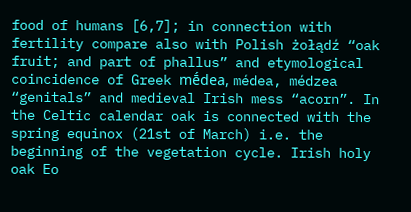food of humans [6,7]; in connection with fertility compare also with Polish żołądź “oak fruit; and part of phallus” and etymological coincidence of Greek mḗdea, médea, médzea “genitals” and medieval Irish mess “acorn”. In the Celtic calendar oak is connected with the spring equinox (21st of March) i.e. the beginning of the vegetation cycle. Irish holy oak Eo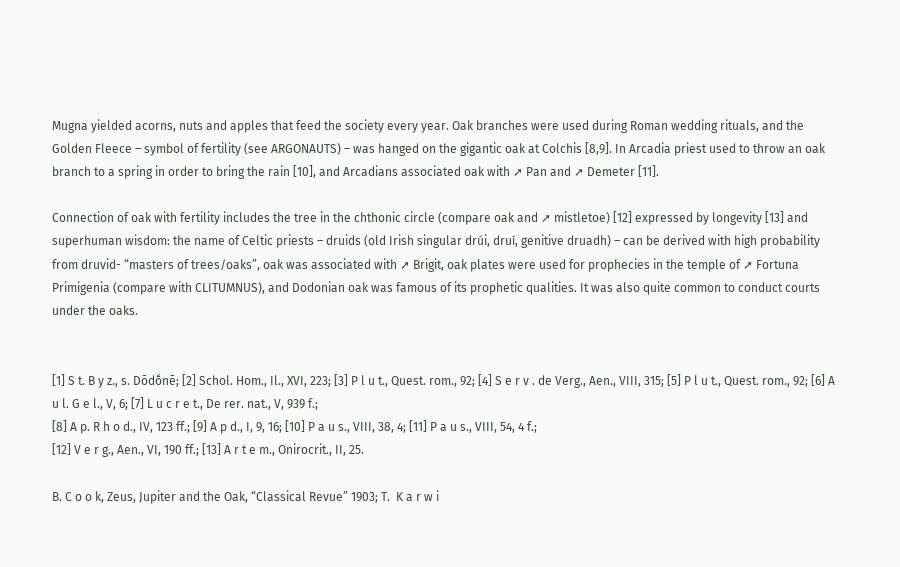Mugna yielded acorns, nuts and apples that feed the society every year. Oak branches were used during Roman wedding rituals, and the Golden Fleece – symbol of fertility (see ARGONAUTS) – was hanged on the gigantic oak at Colchis [8,9]. In Arcadia priest used to throw an oak branch to a spring in order to bring the rain [10], and Arcadians associated oak with ➚ Pan and ➚ Demeter [11].

Connection of oak with fertility includes the tree in the chthonic circle (compare oak and ➚ mistletoe) [12] expressed by longevity [13] and superhuman wisdom: the name of Celtic priests – druids (old Irish singular drúi, druí, genitive druadh) – can be derived with high probability from druvid- “masters of trees/oaks”, oak was associated with ➚ Brigit, oak plates were used for prophecies in the temple of ➚ Fortuna Primigenia (compare with CLITUMNUS), and Dodonian oak was famous of its prophetic qualities. It was also quite common to conduct courts under the oaks.


[1] S t. B y z., s. Dōdṓnē; [2] Schol. Hom., Il., XVI, 223; [3] P l u t., Quest. rom., 92; [4] S e r v . de Verg., Aen., VIII, 315; [5] P l u t., Quest. rom., 92; [6] A u l. G e l., V, 6; [7] L u c r e t., De rer. nat., V, 939 f.;
[8] A p. R h o d., IV, 123 ff.; [9] A p d., I, 9, 16; [10] P a u s., VIII, 38, 4; [11] P a u s., VIII, 54, 4 f.;
[12] V e r g., Aen., VI, 190 ff.; [13] A r t e m., Onirocrit., II, 25.

B. C o o k, Zeus, Jupiter and the Oak, “Classical Revue” 1903; T.  K a r w i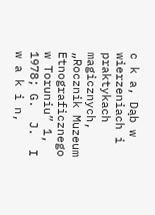c k a, Dąb w wierzeniach i praktykach magicznych, „Rocznik Muzeum Etnograficznego w Toruniu” 1, 1978; G.  J.  I w a k i n,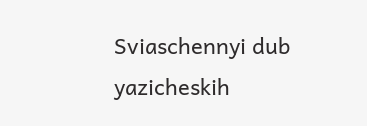Sviaschennyi dub yazicheskih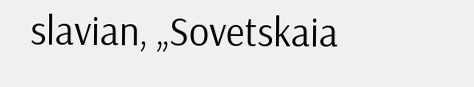slavian, „Sovetskaia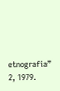etnografia” 2, 1979.